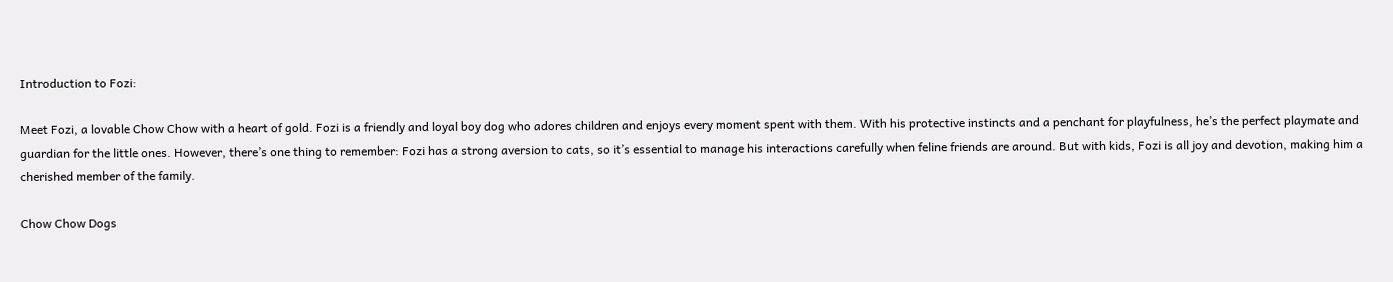Introduction to Fozi:

Meet Fozi, a lovable Chow Chow with a heart of gold. Fozi is a friendly and loyal boy dog who adores children and enjoys every moment spent with them. With his protective instincts and a penchant for playfulness, he’s the perfect playmate and guardian for the little ones. However, there’s one thing to remember: Fozi has a strong aversion to cats, so it’s essential to manage his interactions carefully when feline friends are around. But with kids, Fozi is all joy and devotion, making him a cherished member of the family.

Chow Chow Dogs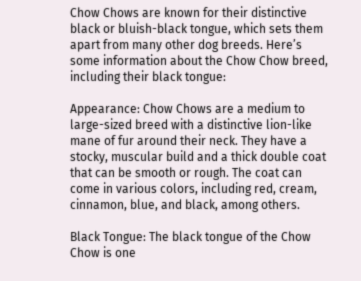Chow Chows are known for their distinctive black or bluish-black tongue, which sets them apart from many other dog breeds. Here’s some information about the Chow Chow breed, including their black tongue:

Appearance: Chow Chows are a medium to large-sized breed with a distinctive lion-like mane of fur around their neck. They have a stocky, muscular build and a thick double coat that can be smooth or rough. The coat can come in various colors, including red, cream, cinnamon, blue, and black, among others.

Black Tongue: The black tongue of the Chow Chow is one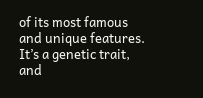of its most famous and unique features. It’s a genetic trait, and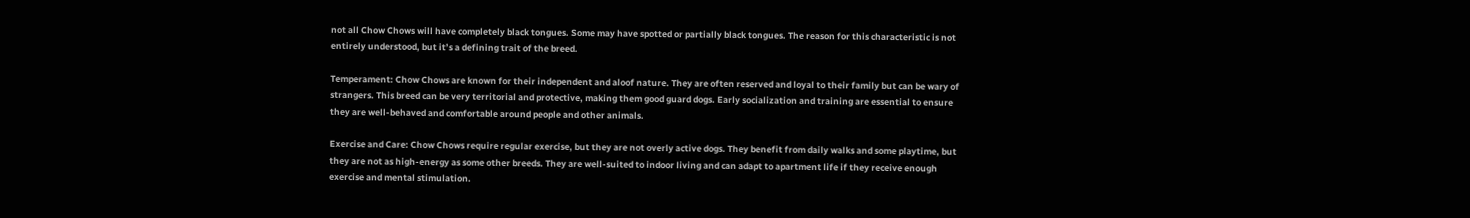not all Chow Chows will have completely black tongues. Some may have spotted or partially black tongues. The reason for this characteristic is not entirely understood, but it’s a defining trait of the breed.

Temperament: Chow Chows are known for their independent and aloof nature. They are often reserved and loyal to their family but can be wary of strangers. This breed can be very territorial and protective, making them good guard dogs. Early socialization and training are essential to ensure they are well-behaved and comfortable around people and other animals.

Exercise and Care: Chow Chows require regular exercise, but they are not overly active dogs. They benefit from daily walks and some playtime, but they are not as high-energy as some other breeds. They are well-suited to indoor living and can adapt to apartment life if they receive enough exercise and mental stimulation.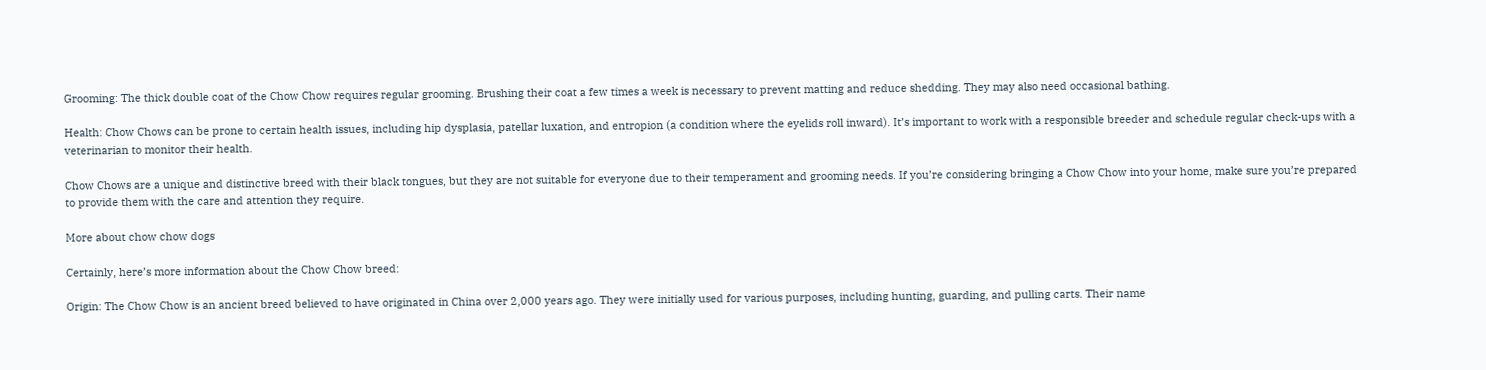Grooming: The thick double coat of the Chow Chow requires regular grooming. Brushing their coat a few times a week is necessary to prevent matting and reduce shedding. They may also need occasional bathing.

Health: Chow Chows can be prone to certain health issues, including hip dysplasia, patellar luxation, and entropion (a condition where the eyelids roll inward). It’s important to work with a responsible breeder and schedule regular check-ups with a veterinarian to monitor their health.

Chow Chows are a unique and distinctive breed with their black tongues, but they are not suitable for everyone due to their temperament and grooming needs. If you’re considering bringing a Chow Chow into your home, make sure you’re prepared to provide them with the care and attention they require.

More about chow chow dogs

Certainly, here’s more information about the Chow Chow breed:

Origin: The Chow Chow is an ancient breed believed to have originated in China over 2,000 years ago. They were initially used for various purposes, including hunting, guarding, and pulling carts. Their name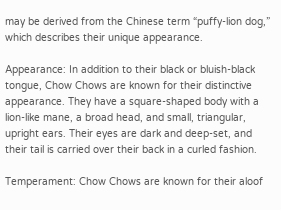may be derived from the Chinese term “puffy-lion dog,” which describes their unique appearance.

Appearance: In addition to their black or bluish-black tongue, Chow Chows are known for their distinctive appearance. They have a square-shaped body with a lion-like mane, a broad head, and small, triangular, upright ears. Their eyes are dark and deep-set, and their tail is carried over their back in a curled fashion.

Temperament: Chow Chows are known for their aloof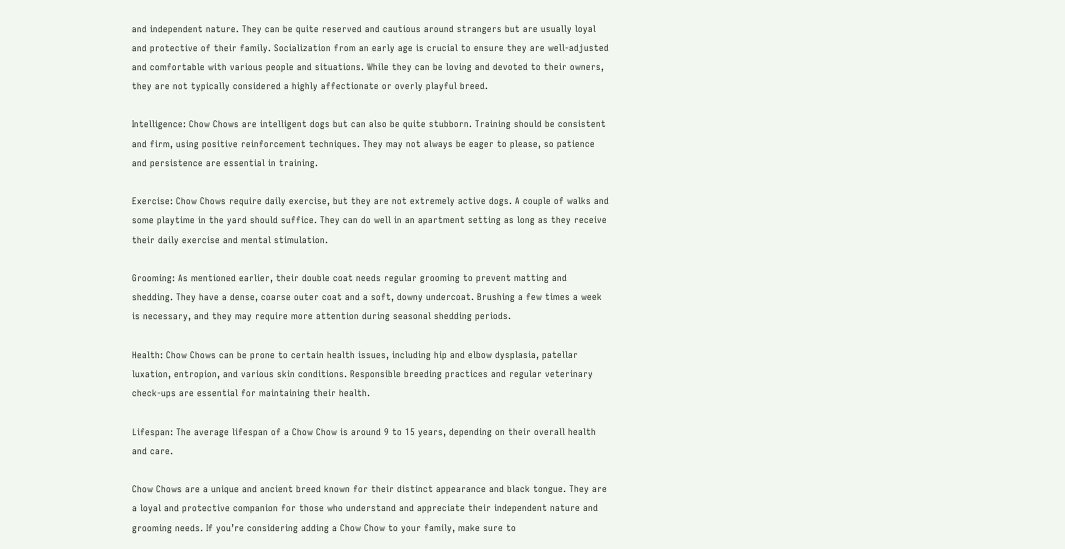and independent nature. They can be quite reserved and cautious around strangers but are usually loyal and protective of their family. Socialization from an early age is crucial to ensure they are well-adjusted and comfortable with various people and situations. While they can be loving and devoted to their owners, they are not typically considered a highly affectionate or overly playful breed.

Intelligence: Chow Chows are intelligent dogs but can also be quite stubborn. Training should be consistent and firm, using positive reinforcement techniques. They may not always be eager to please, so patience and persistence are essential in training.

Exercise: Chow Chows require daily exercise, but they are not extremely active dogs. A couple of walks and some playtime in the yard should suffice. They can do well in an apartment setting as long as they receive their daily exercise and mental stimulation.

Grooming: As mentioned earlier, their double coat needs regular grooming to prevent matting and shedding. They have a dense, coarse outer coat and a soft, downy undercoat. Brushing a few times a week is necessary, and they may require more attention during seasonal shedding periods.

Health: Chow Chows can be prone to certain health issues, including hip and elbow dysplasia, patellar luxation, entropion, and various skin conditions. Responsible breeding practices and regular veterinary check-ups are essential for maintaining their health.

Lifespan: The average lifespan of a Chow Chow is around 9 to 15 years, depending on their overall health and care.

Chow Chows are a unique and ancient breed known for their distinct appearance and black tongue. They are a loyal and protective companion for those who understand and appreciate their independent nature and grooming needs. If you’re considering adding a Chow Chow to your family, make sure to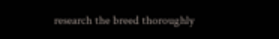research the breed thoroughly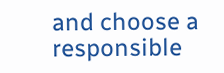and choose a responsible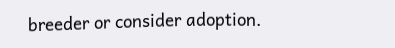breeder or consider adoption.